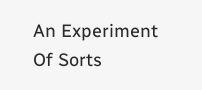An Experiment Of Sorts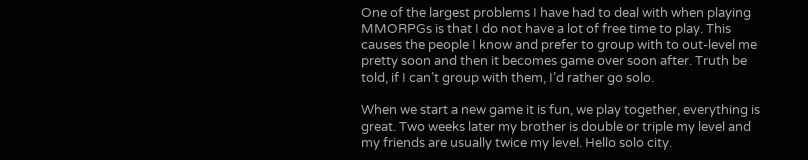One of the largest problems I have had to deal with when playing MMORPGs is that I do not have a lot of free time to play. This causes the people I know and prefer to group with to out-level me pretty soon and then it becomes game over soon after. Truth be told, if I can’t group with them, I’d rather go solo.

When we start a new game it is fun, we play together, everything is great. Two weeks later my brother is double or triple my level and my friends are usually twice my level. Hello solo city.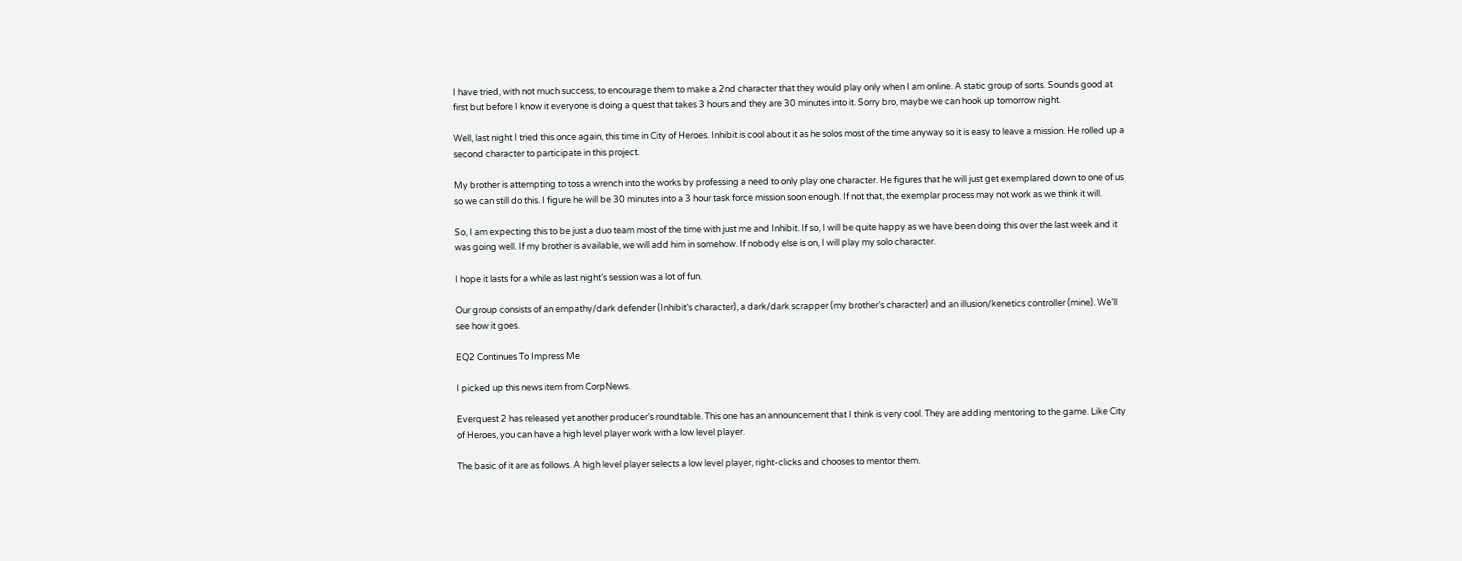I have tried, with not much success, to encourage them to make a 2nd character that they would play only when I am online. A static group of sorts. Sounds good at first but before I know it everyone is doing a quest that takes 3 hours and they are 30 minutes into it. Sorry bro, maybe we can hook up tomorrow night.

Well, last night I tried this once again, this time in City of Heroes. Inhibit is cool about it as he solos most of the time anyway so it is easy to leave a mission. He rolled up a second character to participate in this project.

My brother is attempting to toss a wrench into the works by professing a need to only play one character. He figures that he will just get exemplared down to one of us so we can still do this. I figure he will be 30 minutes into a 3 hour task force mission soon enough. If not that, the exemplar process may not work as we think it will.

So, I am expecting this to be just a duo team most of the time with just me and Inhibit. If so, I will be quite happy as we have been doing this over the last week and it was going well. If my brother is available, we will add him in somehow. If nobody else is on, I will play my solo character.

I hope it lasts for a while as last night’s session was a lot of fun.

Our group consists of an empathy/dark defender (Inhibit’s character), a dark/dark scrapper (my brother’s character) and an illusion/kenetics controller (mine). We’ll see how it goes.

EQ2 Continues To Impress Me

I picked up this news item from CorpNews.

Everquest 2 has released yet another producer’s roundtable. This one has an announcement that I think is very cool. They are adding mentoring to the game. Like City of Heroes, you can have a high level player work with a low level player.

The basic of it are as follows. A high level player selects a low level player, right-clicks and chooses to mentor them.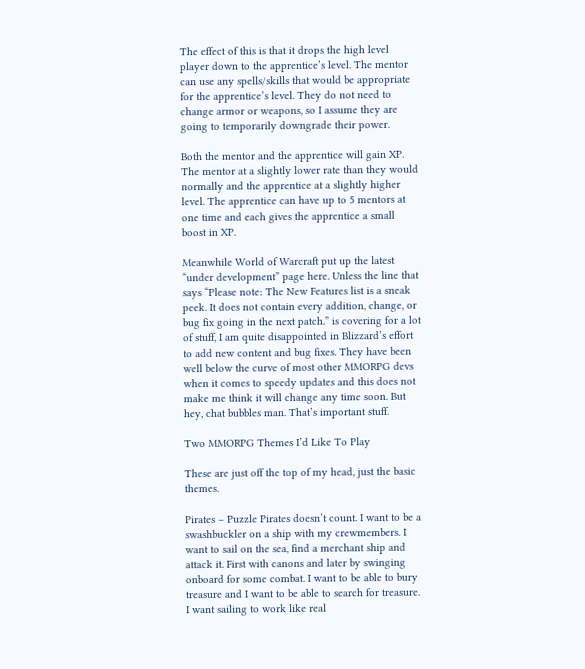The effect of this is that it drops the high level player down to the apprentice’s level. The mentor can use any spells/skills that would be appropriate for the apprentice’s level. They do not need to change armor or weapons, so I assume they are going to temporarily downgrade their power.

Both the mentor and the apprentice will gain XP. The mentor at a slightly lower rate than they would normally and the apprentice at a slightly higher level. The apprentice can have up to 5 mentors at one time and each gives the apprentice a small boost in XP.

Meanwhile World of Warcraft put up the latest “under development” page here. Unless the line that says “Please note: The New Features list is a sneak peek. It does not contain every addition, change, or bug fix going in the next patch.” is covering for a lot of stuff, I am quite disappointed in Blizzard’s effort to add new content and bug fixes. They have been well below the curve of most other MMORPG devs when it comes to speedy updates and this does not make me think it will change any time soon. But hey, chat bubbles man. That’s important stuff.

Two MMORPG Themes I’d Like To Play

These are just off the top of my head, just the basic themes.

Pirates – Puzzle Pirates doesn’t count. I want to be a swashbuckler on a ship with my crewmembers. I want to sail on the sea, find a merchant ship and attack it. First with canons and later by swinging onboard for some combat. I want to be able to bury treasure and I want to be able to search for treasure. I want sailing to work like real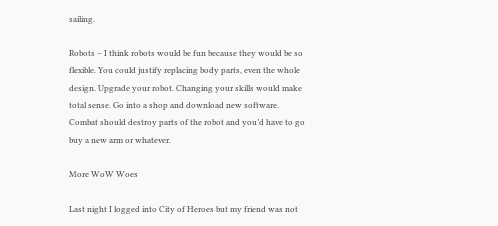sailing.

Robots – I think robots would be fun because they would be so flexible. You could justify replacing body parts, even the whole design. Upgrade your robot. Changing your skills would make total sense. Go into a shop and download new software. Combat should destroy parts of the robot and you’d have to go buy a new arm or whatever.

More WoW Woes

Last night I logged into City of Heroes but my friend was not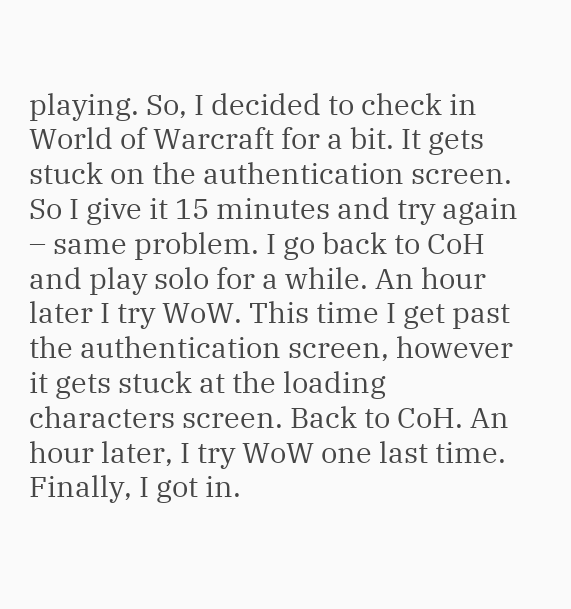playing. So, I decided to check in World of Warcraft for a bit. It gets stuck on the authentication screen. So I give it 15 minutes and try again – same problem. I go back to CoH and play solo for a while. An hour later I try WoW. This time I get past the authentication screen, however it gets stuck at the loading characters screen. Back to CoH. An hour later, I try WoW one last time. Finally, I got in.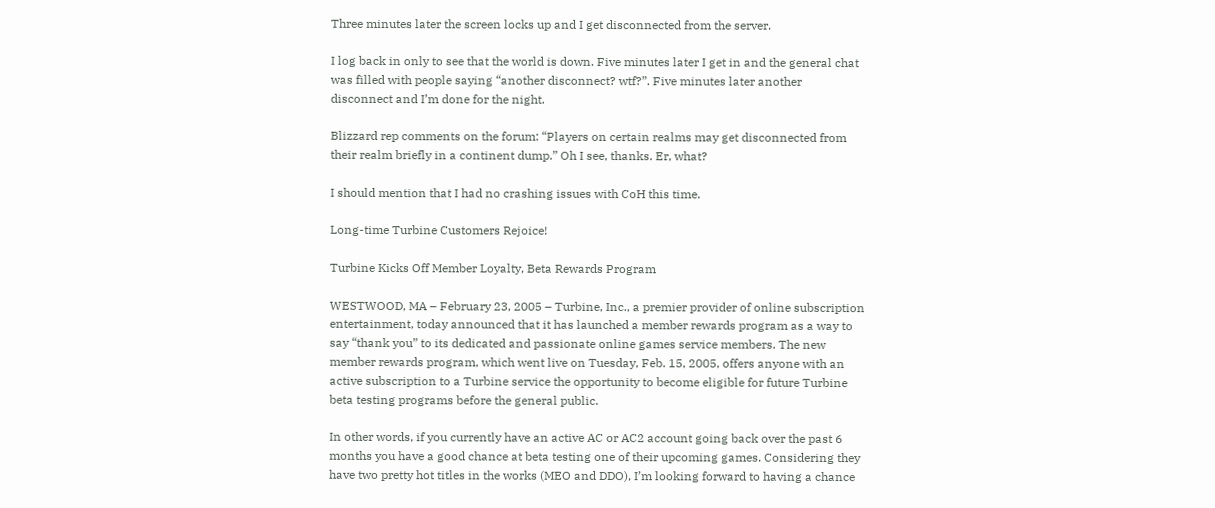Three minutes later the screen locks up and I get disconnected from the server.

I log back in only to see that the world is down. Five minutes later I get in and the general chat was filled with people saying “another disconnect? wtf?”. Five minutes later another disconnect and I’m done for the night.

Blizzard rep comments on the forum: “Players on certain realms may get disconnected from their realm briefly in a continent dump.” Oh I see, thanks. Er, what?

I should mention that I had no crashing issues with CoH this time.

Long-time Turbine Customers Rejoice!

Turbine Kicks Off Member Loyalty, Beta Rewards Program

WESTWOOD, MA – February 23, 2005 – Turbine, Inc., a premier provider of online subscription entertainment, today announced that it has launched a member rewards program as a way to say “thank you” to its dedicated and passionate online games service members. The new member rewards program, which went live on Tuesday, Feb. 15, 2005, offers anyone with an active subscription to a Turbine service the opportunity to become eligible for future Turbine beta testing programs before the general public.

In other words, if you currently have an active AC or AC2 account going back over the past 6 months you have a good chance at beta testing one of their upcoming games. Considering they have two pretty hot titles in the works (MEO and DDO), I’m looking forward to having a chance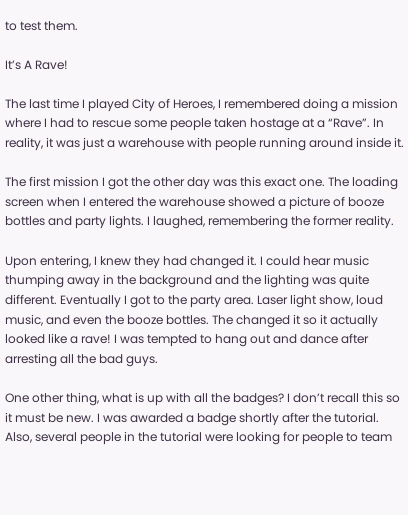to test them.

It’s A Rave!

The last time I played City of Heroes, I remembered doing a mission where I had to rescue some people taken hostage at a “Rave”. In reality, it was just a warehouse with people running around inside it.

The first mission I got the other day was this exact one. The loading screen when I entered the warehouse showed a picture of booze bottles and party lights. I laughed, remembering the former reality.

Upon entering, I knew they had changed it. I could hear music thumping away in the background and the lighting was quite different. Eventually I got to the party area. Laser light show, loud music, and even the booze bottles. The changed it so it actually looked like a rave! I was tempted to hang out and dance after arresting all the bad guys.

One other thing, what is up with all the badges? I don’t recall this so it must be new. I was awarded a badge shortly after the tutorial. Also, several people in the tutorial were looking for people to team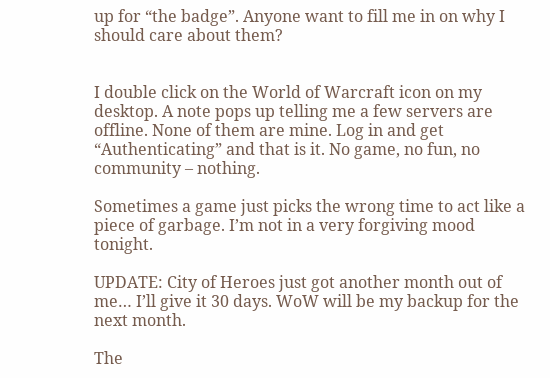up for “the badge”. Anyone want to fill me in on why I should care about them?


I double click on the World of Warcraft icon on my desktop. A note pops up telling me a few servers are offline. None of them are mine. Log in and get “Authenticating” and that is it. No game, no fun, no community – nothing.

Sometimes a game just picks the wrong time to act like a piece of garbage. I’m not in a very forgiving mood tonight.

UPDATE: City of Heroes just got another month out of me… I’ll give it 30 days. WoW will be my backup for the next month.

The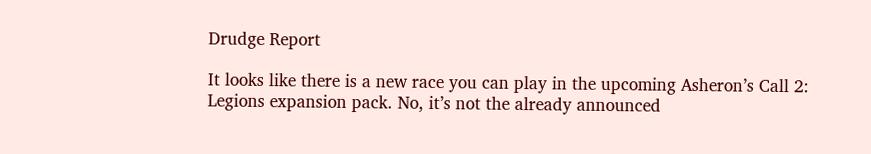Drudge Report

It looks like there is a new race you can play in the upcoming Asheron’s Call 2: Legions expansion pack. No, it’s not the already announced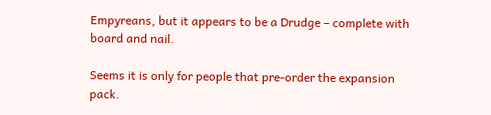Empyreans, but it appears to be a Drudge – complete with board and nail.

Seems it is only for people that pre-order the expansion pack.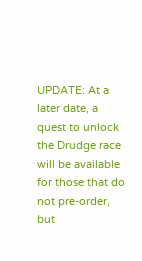UPDATE: At a later date, a quest to unlock the Drudge race will be available for those that do not pre-order, but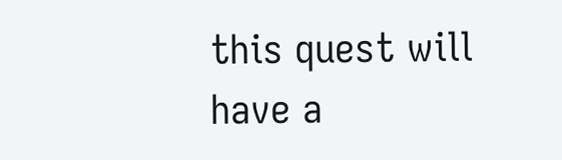this quest will have a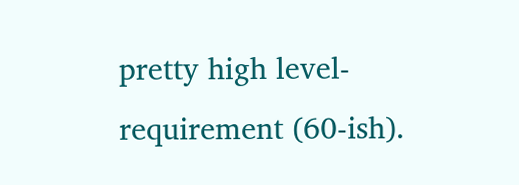pretty high level-requirement (60-ish).